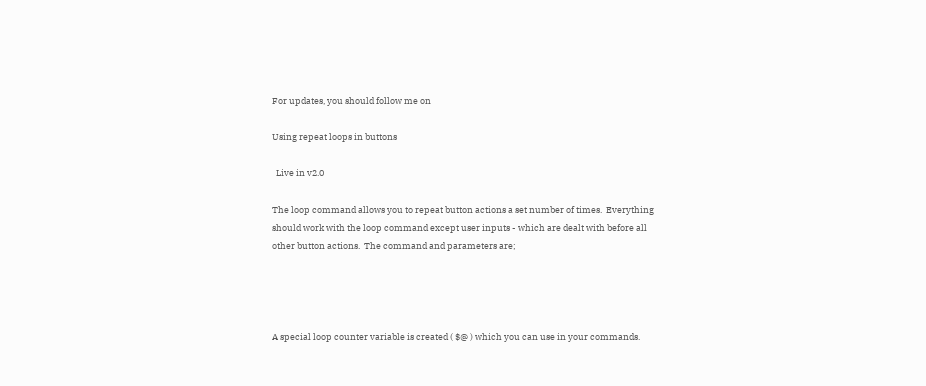For updates, you should follow me on

Using repeat loops in buttons

  Live in v2.0

The loop command allows you to repeat button actions a set number of times.  Everything should work with the loop command except user inputs - which are dealt with before all other button actions.  The command and parameters are;




A special loop counter variable is created ( $@ ) which you can use in your commands.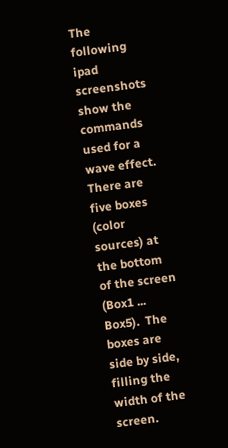The following ipad screenshots show the commands used for a wave effect.  There are five boxes (color sources) at the bottom of the screen (Box1 ... Box5).  The boxes are side by side, filling the width of the screen.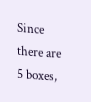Since there are 5 boxes,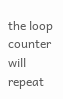the loop counter will repeat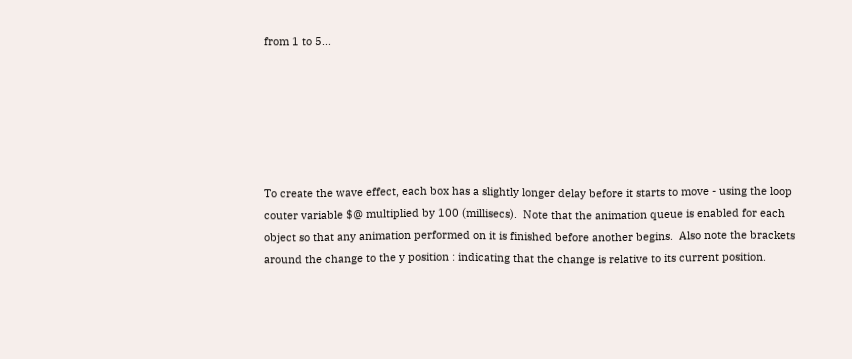from 1 to 5...






To create the wave effect, each box has a slightly longer delay before it starts to move - using the loop couter variable $@ multiplied by 100 (millisecs).  Note that the animation queue is enabled for each object so that any animation performed on it is finished before another begins.  Also note the brackets around the change to the y position : indicating that the change is relative to its current position.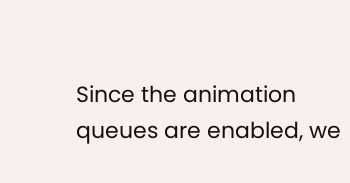Since the animation queues are enabled, we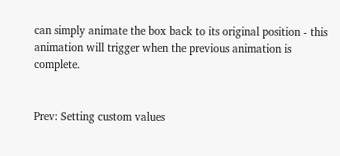can simply animate the box back to its original position - this animation will trigger when the previous animation is complete.


Prev: Setting custom values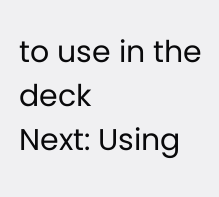to use in the deck
Next: Using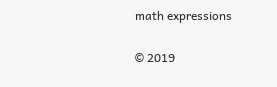math expressions

© 2019